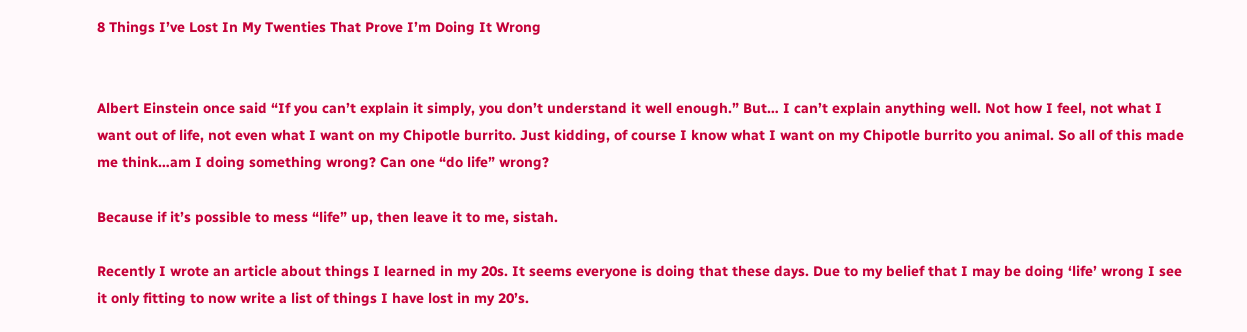8 Things I’ve Lost In My Twenties That Prove I’m Doing It Wrong


Albert Einstein once said “If you can’t explain it simply, you don’t understand it well enough.” But… I can’t explain anything well. Not how I feel, not what I want out of life, not even what I want on my Chipotle burrito. Just kidding, of course I know what I want on my Chipotle burrito you animal. So all of this made me think…am I doing something wrong? Can one “do life” wrong?

Because if it’s possible to mess “life” up, then leave it to me, sistah.

Recently I wrote an article about things I learned in my 20s. It seems everyone is doing that these days. Due to my belief that I may be doing ‘life’ wrong I see it only fitting to now write a list of things I have lost in my 20’s.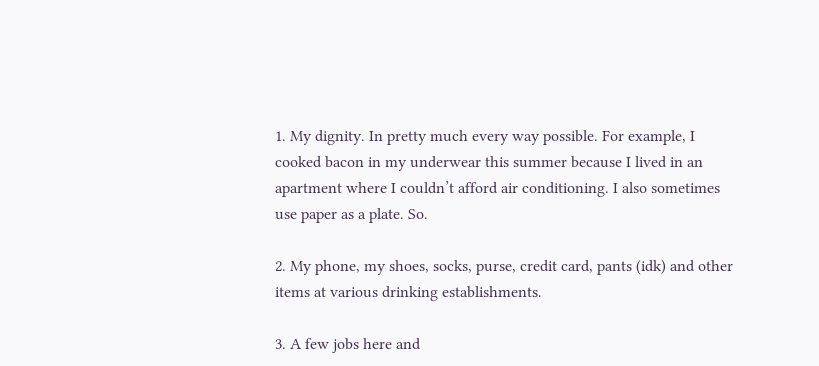1. My dignity. In pretty much every way possible. For example, I cooked bacon in my underwear this summer because I lived in an apartment where I couldn’t afford air conditioning. I also sometimes use paper as a plate. So.

2. My phone, my shoes, socks, purse, credit card, pants (idk) and other items at various drinking establishments.

3. A few jobs here and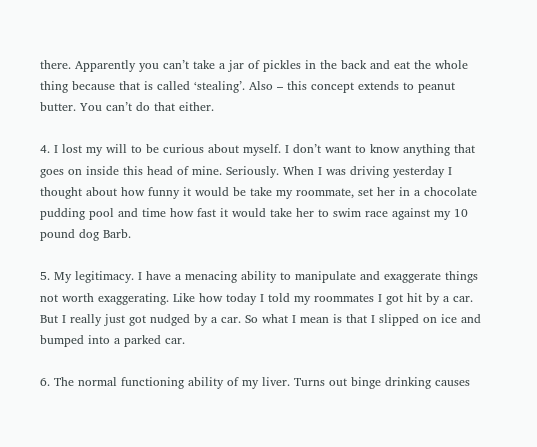there. Apparently you can’t take a jar of pickles in the back and eat the whole thing because that is called ‘stealing’. Also – this concept extends to peanut butter. You can’t do that either.

4. I lost my will to be curious about myself. I don’t want to know anything that goes on inside this head of mine. Seriously. When I was driving yesterday I thought about how funny it would be take my roommate, set her in a chocolate pudding pool and time how fast it would take her to swim race against my 10 pound dog Barb.

5. My legitimacy. I have a menacing ability to manipulate and exaggerate things not worth exaggerating. Like how today I told my roommates I got hit by a car. But I really just got nudged by a car. So what I mean is that I slipped on ice and bumped into a parked car.

6. The normal functioning ability of my liver. Turns out binge drinking causes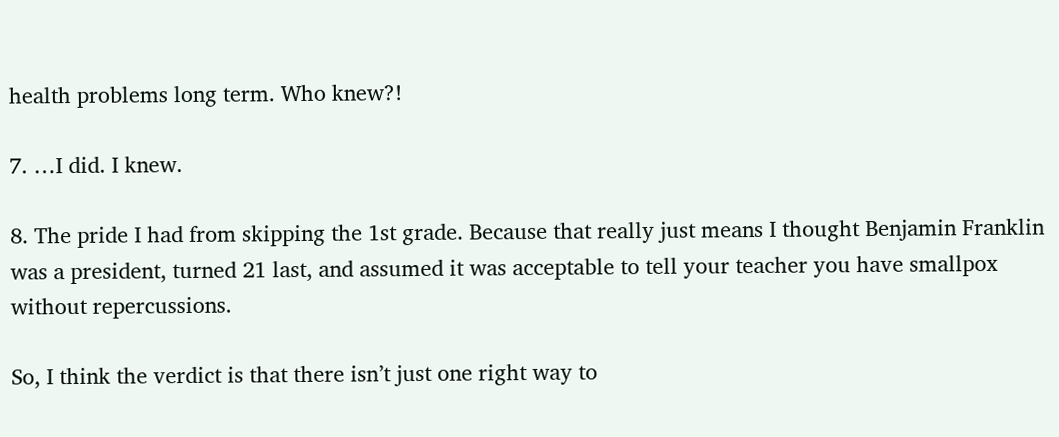health problems long term. Who knew?!

7. …I did. I knew.

8. The pride I had from skipping the 1st grade. Because that really just means I thought Benjamin Franklin was a president, turned 21 last, and assumed it was acceptable to tell your teacher you have smallpox without repercussions.

So, I think the verdict is that there isn’t just one right way to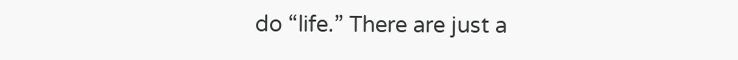do “life.” There are just a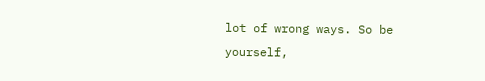lot of wrong ways. So be yourself,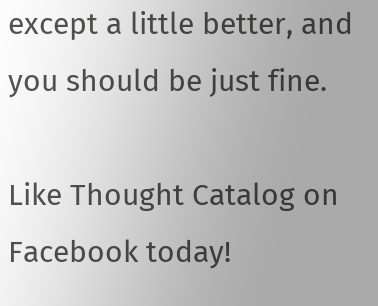except a little better, and you should be just fine.

Like Thought Catalog on Facebook today!